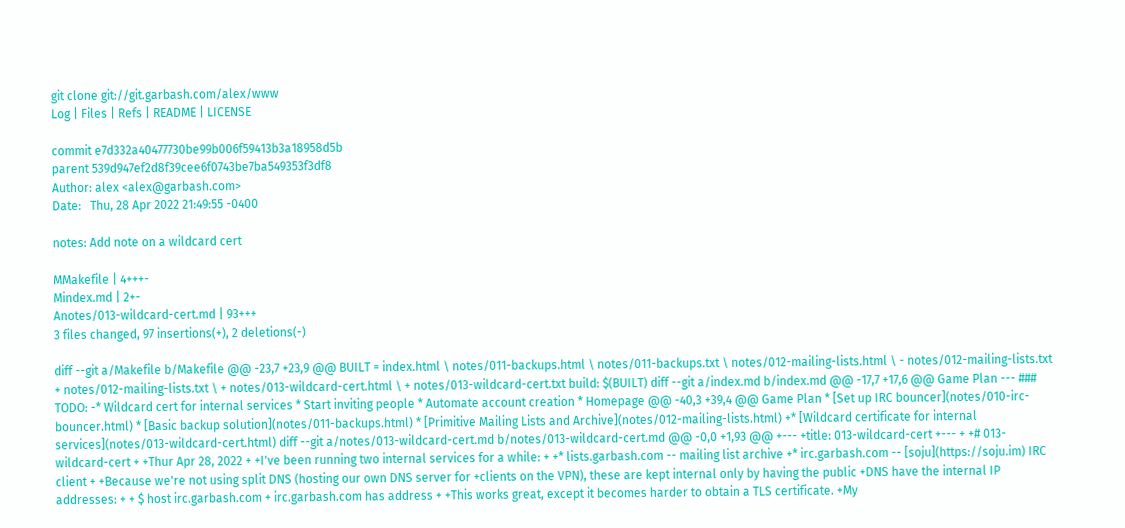git clone git://git.garbash.com/alex/www
Log | Files | Refs | README | LICENSE

commit e7d332a40477730be99b006f59413b3a18958d5b
parent 539d947ef2d8f39cee6f0743be7ba549353f3df8
Author: alex <alex@garbash.com>
Date:   Thu, 28 Apr 2022 21:49:55 -0400

notes: Add note on a wildcard cert

MMakefile | 4+++-
Mindex.md | 2+-
Anotes/013-wildcard-cert.md | 93+++
3 files changed, 97 insertions(+), 2 deletions(-)

diff --git a/Makefile b/Makefile @@ -23,7 +23,9 @@ BUILT = index.html \ notes/011-backups.html \ notes/011-backups.txt \ notes/012-mailing-lists.html \ - notes/012-mailing-lists.txt + notes/012-mailing-lists.txt \ + notes/013-wildcard-cert.html \ + notes/013-wildcard-cert.txt build: $(BUILT) diff --git a/index.md b/index.md @@ -17,7 +17,6 @@ Game Plan --- ### TODO: -* Wildcard cert for internal services * Start inviting people * Automate account creation * Homepage @@ -40,3 +39,4 @@ Game Plan * [Set up IRC bouncer](notes/010-irc-bouncer.html) * [Basic backup solution](notes/011-backups.html) * [Primitive Mailing Lists and Archive](notes/012-mailing-lists.html) +* [Wildcard certificate for internal services](notes/013-wildcard-cert.html) diff --git a/notes/013-wildcard-cert.md b/notes/013-wildcard-cert.md @@ -0,0 +1,93 @@ +--- +title: 013-wildcard-cert +--- + +# 013-wildcard-cert + +Thur Apr 28, 2022 + +I've been running two internal services for a while: + +* lists.garbash.com -- mailing list archive +* irc.garbash.com -- [soju](https://soju.im) IRC client + +Because we're not using split DNS (hosting our own DNS server for +clients on the VPN), these are kept internal only by having the public +DNS have the internal IP addresses: + + $ host irc.garbash.com + irc.garbash.com has address + +This works great, except it becomes harder to obtain a TLS certificate. +My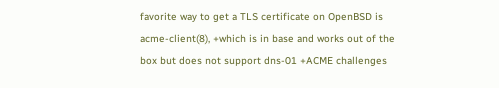favorite way to get a TLS certificate on OpenBSD is acme-client(8), +which is in base and works out of the box but does not support dns-01 +ACME challenges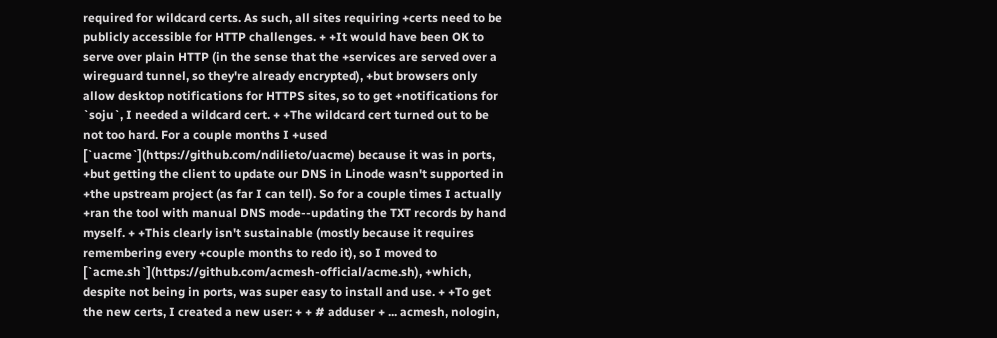required for wildcard certs. As such, all sites requiring +certs need to be publicly accessible for HTTP challenges. + +It would have been OK to serve over plain HTTP (in the sense that the +services are served over a wireguard tunnel, so they're already encrypted), +but browsers only allow desktop notifications for HTTPS sites, so to get +notifications for `soju`, I needed a wildcard cert. + +The wildcard cert turned out to be not too hard. For a couple months I +used [`uacme`](https://github.com/ndilieto/uacme) because it was in ports, +but getting the client to update our DNS in Linode wasn't supported in +the upstream project (as far I can tell). So for a couple times I actually +ran the tool with manual DNS mode--updating the TXT records by hand myself. + +This clearly isn't sustainable (mostly because it requires remembering every +couple months to redo it), so I moved to [`acme.sh`](https://github.com/acmesh-official/acme.sh), +which, despite not being in ports, was super easy to install and use. + +To get the new certs, I created a new user: + + # adduser + ... acmesh, nologin,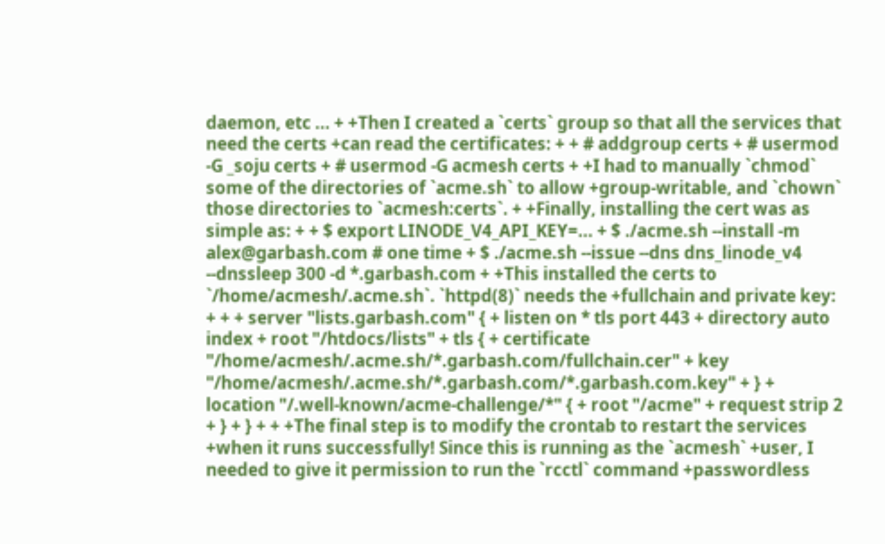daemon, etc ... + +Then I created a `certs` group so that all the services that need the certs +can read the certificates: + + # addgroup certs + # usermod -G _soju certs + # usermod -G acmesh certs + +I had to manually `chmod` some of the directories of `acme.sh` to allow +group-writable, and `chown` those directories to `acmesh:certs`. + +Finally, installing the cert was as simple as: + + $ export LINODE_V4_API_KEY=... + $ ./acme.sh --install -m alex@garbash.com # one time + $ ./acme.sh --issue --dns dns_linode_v4 --dnssleep 300 -d *.garbash.com + +This installed the certs to `/home/acmesh/.acme.sh`. `httpd(8)` needs the +fullchain and private key: + + + server "lists.garbash.com" { + listen on * tls port 443 + directory auto index + root "/htdocs/lists" + tls { + certificate "/home/acmesh/.acme.sh/*.garbash.com/fullchain.cer" + key "/home/acmesh/.acme.sh/*.garbash.com/*.garbash.com.key" + } + location "/.well-known/acme-challenge/*" { + root "/acme" + request strip 2 + } + } + + +The final step is to modify the crontab to restart the services +when it runs successfully! Since this is running as the `acmesh` +user, I needed to give it permission to run the `rcctl` command +passwordless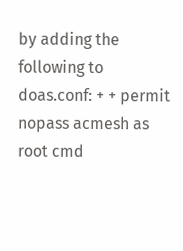by adding the following to doas.conf: + + permit nopass acmesh as root cmd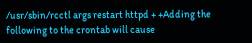/usr/sbin/rcctl args restart httpd + +Adding the following to the crontab will cause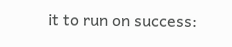it to run on success: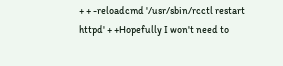+ + -reloadcmd '/usr/sbin/rcctl restart httpd' + +Hopefully I won't need to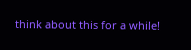think about this for a while!